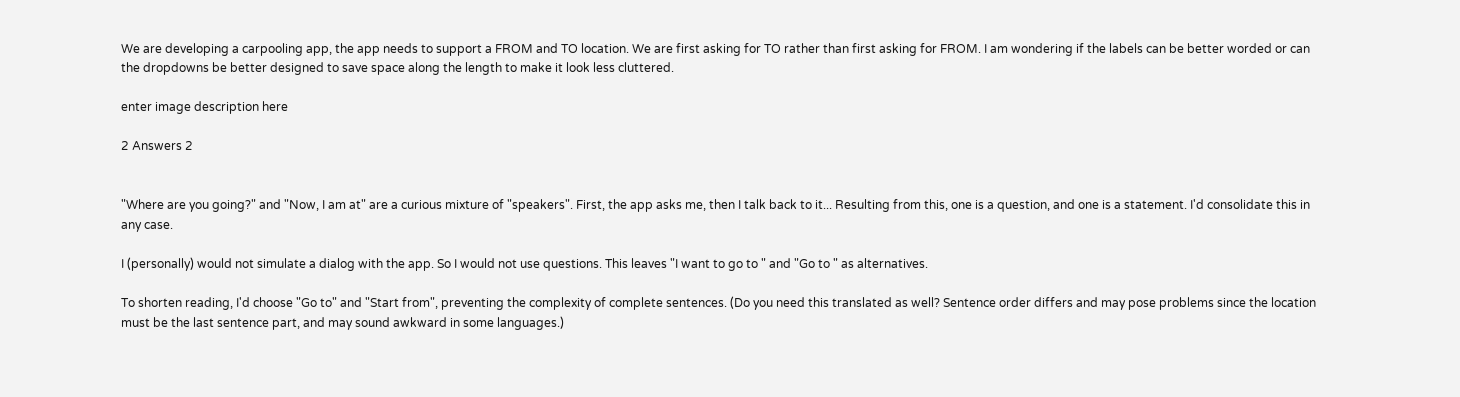We are developing a carpooling app, the app needs to support a FROM and TO location. We are first asking for TO rather than first asking for FROM. I am wondering if the labels can be better worded or can the dropdowns be better designed to save space along the length to make it look less cluttered.

enter image description here

2 Answers 2


"Where are you going?" and "Now, I am at" are a curious mixture of "speakers". First, the app asks me, then I talk back to it... Resulting from this, one is a question, and one is a statement. I'd consolidate this in any case.

I (personally) would not simulate a dialog with the app. So I would not use questions. This leaves "I want to go to " and "Go to " as alternatives.

To shorten reading, I'd choose "Go to" and "Start from", preventing the complexity of complete sentences. (Do you need this translated as well? Sentence order differs and may pose problems since the location must be the last sentence part, and may sound awkward in some languages.)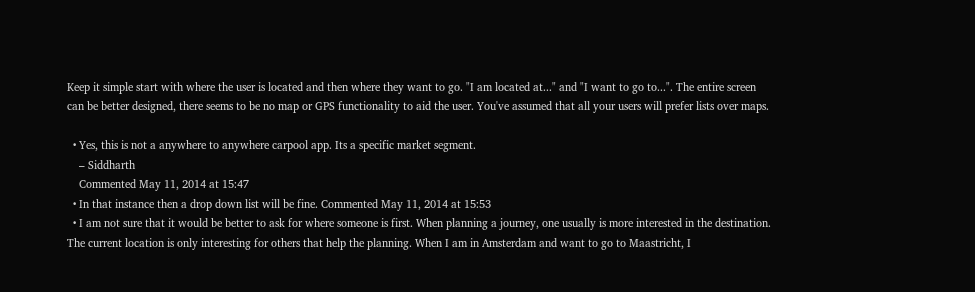Keep it simple start with where the user is located and then where they want to go. "I am located at..." and "I want to go to...". The entire screen can be better designed, there seems to be no map or GPS functionality to aid the user. You've assumed that all your users will prefer lists over maps.

  • Yes, this is not a anywhere to anywhere carpool app. Its a specific market segment.
    – Siddharth
    Commented May 11, 2014 at 15:47
  • In that instance then a drop down list will be fine. Commented May 11, 2014 at 15:53
  • I am not sure that it would be better to ask for where someone is first. When planning a journey, one usually is more interested in the destination. The current location is only interesting for others that help the planning. When I am in Amsterdam and want to go to Maastricht, I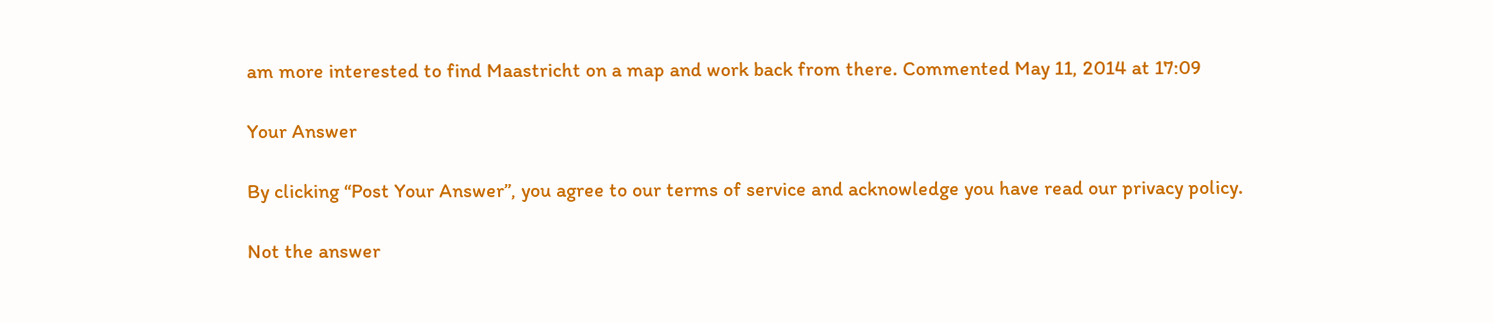am more interested to find Maastricht on a map and work back from there. Commented May 11, 2014 at 17:09

Your Answer

By clicking “Post Your Answer”, you agree to our terms of service and acknowledge you have read our privacy policy.

Not the answer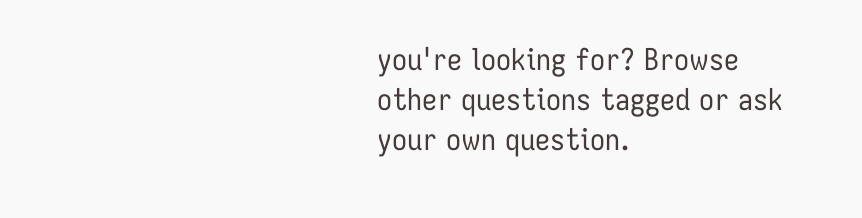you're looking for? Browse other questions tagged or ask your own question.